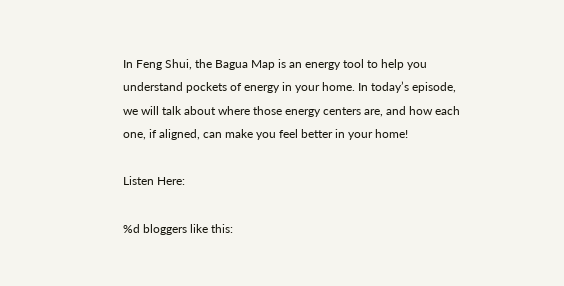In Feng Shui, the Bagua Map is an energy tool to help you understand pockets of energy in your home. In today’s episode, we will talk about where those energy centers are, and how each one, if aligned, can make you feel better in your home!

Listen Here:

%d bloggers like this: